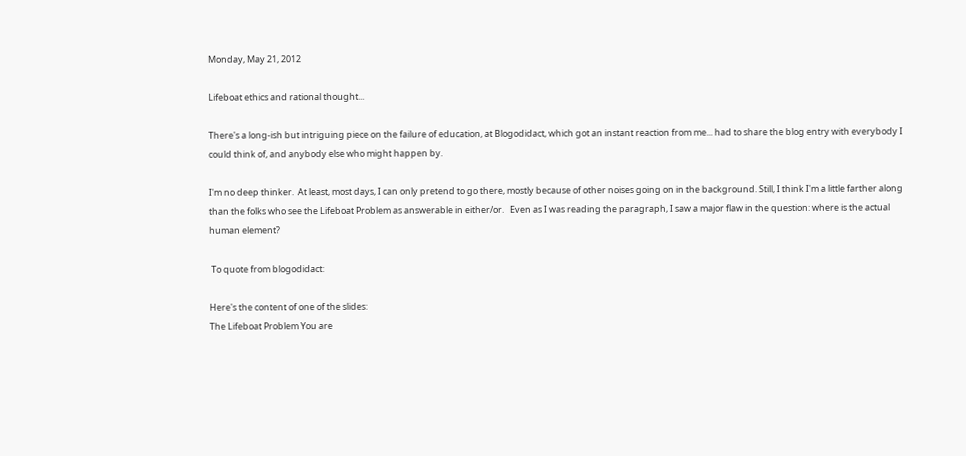Monday, May 21, 2012

Lifeboat ethics and rational thought...

There's a long-ish but intriguing piece on the failure of education, at Blogodidact, which got an instant reaction from me... had to share the blog entry with everybody I could think of, and anybody else who might happen by.

I'm no deep thinker.  At least, most days, I can only pretend to go there, mostly because of other noises going on in the background. Still, I think I'm a little farther along than the folks who see the Lifeboat Problem as answerable in either/or.   Even as I was reading the paragraph, I saw a major flaw in the question: where is the actual human element?

 To quote from blogodidact:

Here's the content of one of the slides:
The Lifeboat Problem You are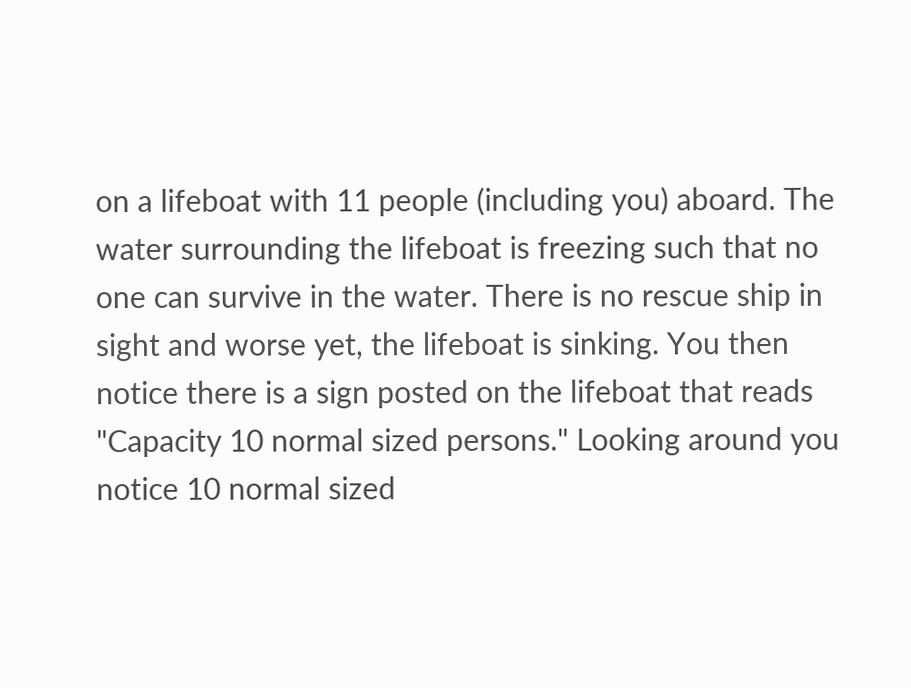on a lifeboat with 11 people (including you) aboard. The water surrounding the lifeboat is freezing such that no one can survive in the water. There is no rescue ship in sight and worse yet, the lifeboat is sinking. You then notice there is a sign posted on the lifeboat that reads "Capacity 10 normal sized persons." Looking around you notice 10 normal sized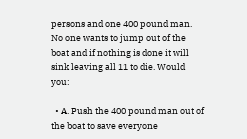persons and one 400 pound man. No one wants to jump out of the boat and if nothing is done it will sink leaving all 11 to die. Would you:

  • A. Push the 400 pound man out of the boat to save everyone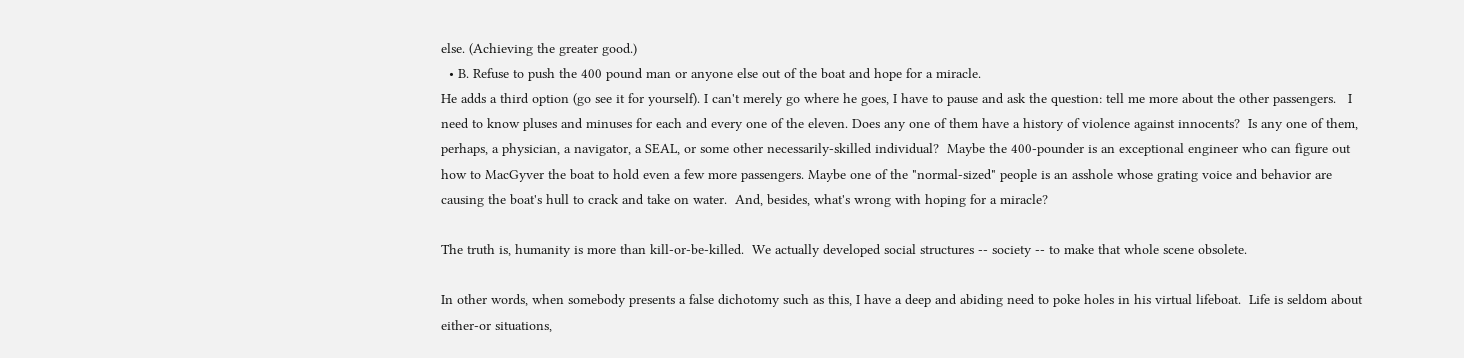else. (Achieving the greater good.)
  • B. Refuse to push the 400 pound man or anyone else out of the boat and hope for a miracle.
He adds a third option (go see it for yourself). I can't merely go where he goes, I have to pause and ask the question: tell me more about the other passengers.   I need to know pluses and minuses for each and every one of the eleven. Does any one of them have a history of violence against innocents?  Is any one of them, perhaps, a physician, a navigator, a SEAL, or some other necessarily-skilled individual?  Maybe the 400-pounder is an exceptional engineer who can figure out how to MacGyver the boat to hold even a few more passengers. Maybe one of the "normal-sized" people is an asshole whose grating voice and behavior are causing the boat's hull to crack and take on water.  And, besides, what's wrong with hoping for a miracle?

The truth is, humanity is more than kill-or-be-killed.  We actually developed social structures -- society -- to make that whole scene obsolete.

In other words, when somebody presents a false dichotomy such as this, I have a deep and abiding need to poke holes in his virtual lifeboat.  Life is seldom about either-or situations,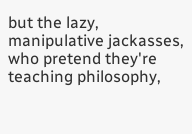but the lazy, manipulative jackasses, who pretend they're teaching philosophy,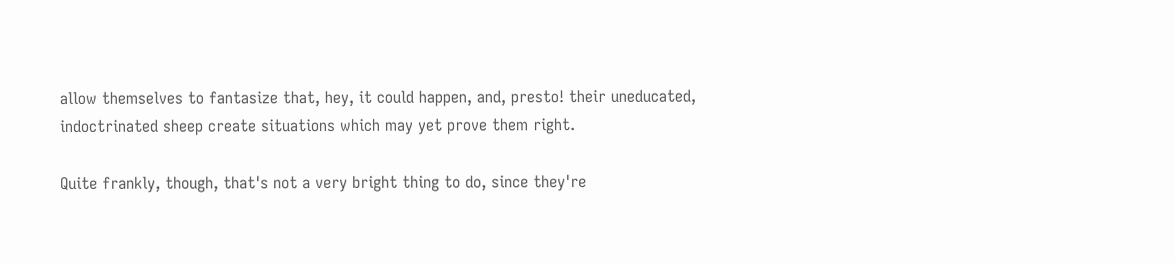allow themselves to fantasize that, hey, it could happen, and, presto! their uneducated, indoctrinated sheep create situations which may yet prove them right.

Quite frankly, though, that's not a very bright thing to do, since they're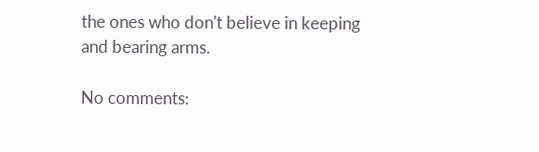the ones who don't believe in keeping and bearing arms.

No comments: